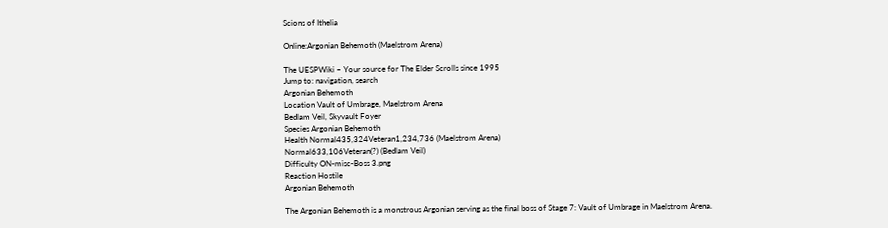Scions of Ithelia

Online:Argonian Behemoth (Maelstrom Arena)

The UESPWiki – Your source for The Elder Scrolls since 1995
Jump to: navigation, search
Argonian Behemoth
Location Vault of Umbrage, Maelstrom Arena
Bedlam Veil, Skyvault Foyer
Species Argonian Behemoth
Health Normal435,324Veteran1,234,736 (Maelstrom Arena)
Normal633,106Veteran(?) (Bedlam Veil)
Difficulty ON-misc-Boss 3.png
Reaction Hostile
Argonian Behemoth

The Argonian Behemoth is a monstrous Argonian serving as the final boss of Stage 7: Vault of Umbrage in Maelstrom Arena.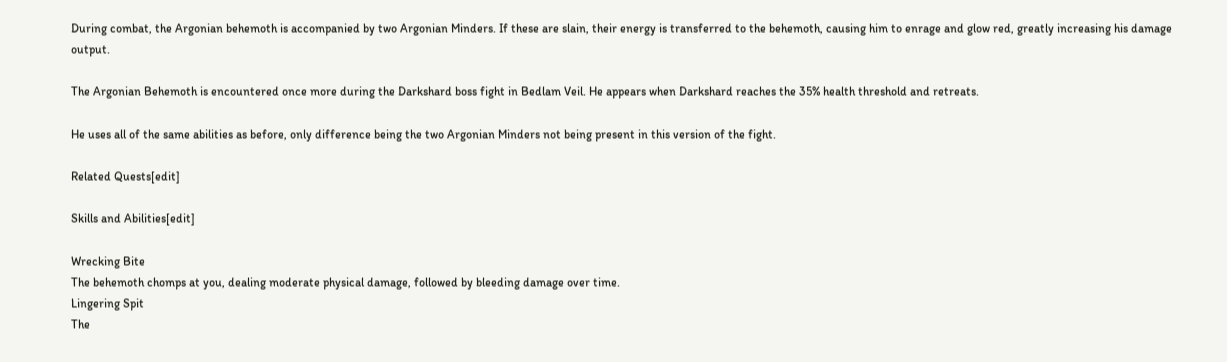During combat, the Argonian behemoth is accompanied by two Argonian Minders. If these are slain, their energy is transferred to the behemoth, causing him to enrage and glow red, greatly increasing his damage output.

The Argonian Behemoth is encountered once more during the Darkshard boss fight in Bedlam Veil. He appears when Darkshard reaches the 35% health threshold and retreats.

He uses all of the same abilities as before, only difference being the two Argonian Minders not being present in this version of the fight.

Related Quests[edit]

Skills and Abilities[edit]

Wrecking Bite
The behemoth chomps at you, dealing moderate physical damage, followed by bleeding damage over time.
Lingering Spit
The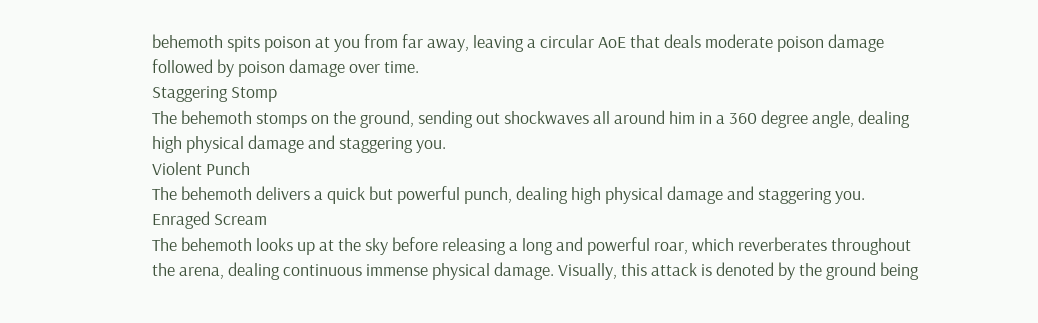behemoth spits poison at you from far away, leaving a circular AoE that deals moderate poison damage followed by poison damage over time.
Staggering Stomp
The behemoth stomps on the ground, sending out shockwaves all around him in a 360 degree angle, dealing high physical damage and staggering you.
Violent Punch
The behemoth delivers a quick but powerful punch, dealing high physical damage and staggering you.
Enraged Scream
The behemoth looks up at the sky before releasing a long and powerful roar, which reverberates throughout the arena, dealing continuous immense physical damage. Visually, this attack is denoted by the ground being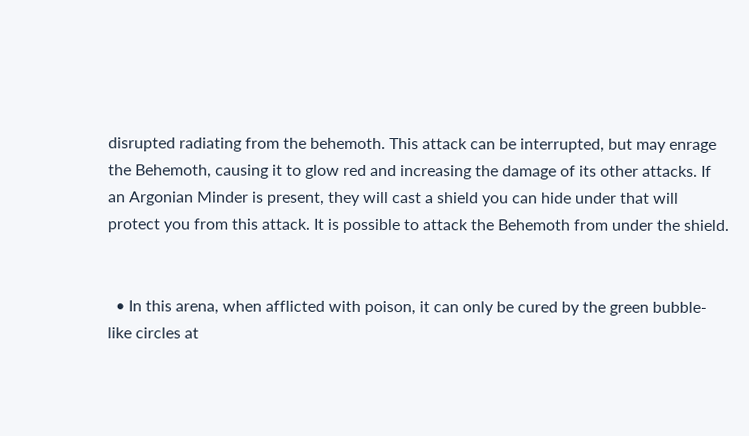disrupted radiating from the behemoth. This attack can be interrupted, but may enrage the Behemoth, causing it to glow red and increasing the damage of its other attacks. If an Argonian Minder is present, they will cast a shield you can hide under that will protect you from this attack. It is possible to attack the Behemoth from under the shield.


  • In this arena, when afflicted with poison, it can only be cured by the green bubble-like circles at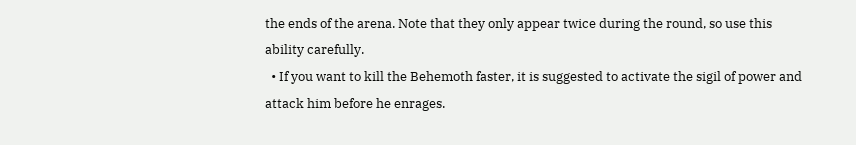the ends of the arena. Note that they only appear twice during the round, so use this ability carefully.
  • If you want to kill the Behemoth faster, it is suggested to activate the sigil of power and attack him before he enrages.